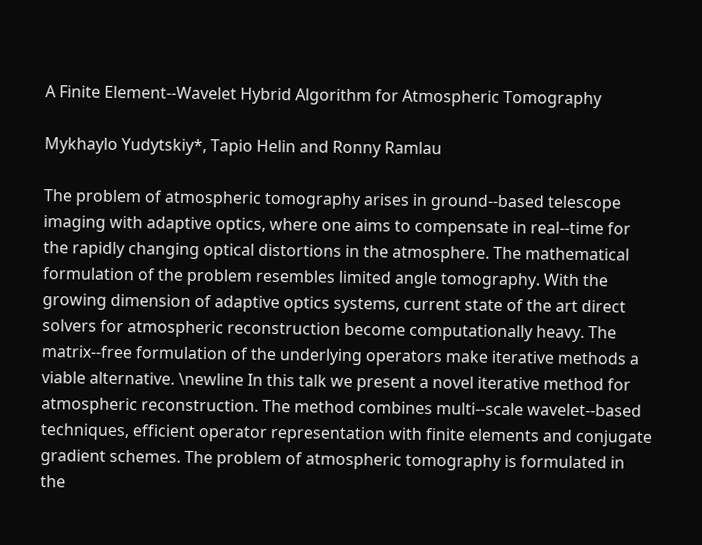A Finite Element--Wavelet Hybrid Algorithm for Atmospheric Tomography

Mykhaylo Yudytskiy*, Tapio Helin and Ronny Ramlau

The problem of atmospheric tomography arises in ground--based telescope imaging with adaptive optics, where one aims to compensate in real--time for the rapidly changing optical distortions in the atmosphere. The mathematical formulation of the problem resembles limited angle tomography. With the growing dimension of adaptive optics systems, current state of the art direct solvers for atmospheric reconstruction become computationally heavy. The matrix--free formulation of the underlying operators make iterative methods a viable alternative. \newline In this talk we present a novel iterative method for atmospheric reconstruction. The method combines multi--scale wavelet--based techniques, efficient operator representation with finite elements and conjugate gradient schemes. The problem of atmospheric tomography is formulated in the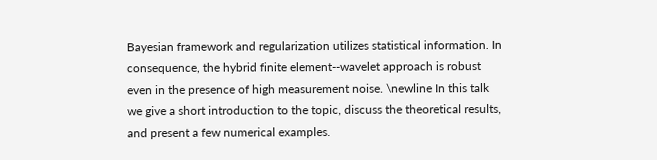Bayesian framework and regularization utilizes statistical information. In consequence, the hybrid finite element--wavelet approach is robust even in the presence of high measurement noise. \newline In this talk we give a short introduction to the topic, discuss the theoretical results, and present a few numerical examples.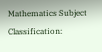Mathematics Subject Classification: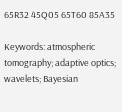65R32 45Q05 65T60 85A35

Keywords: atmospheric tomography; adaptive optics; wavelets; Bayesian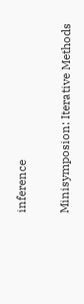inference

Minisymposion: Iterative Methods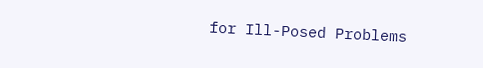for Ill-Posed Problems